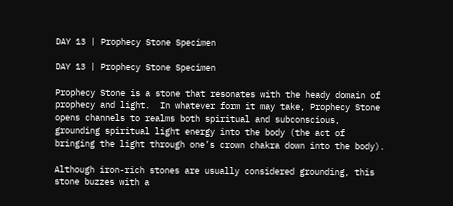DAY 13 | Prophecy Stone Specimen

DAY 13 | Prophecy Stone Specimen

Prophecy Stone is a stone that resonates with the heady domain of prophecy and light.  In whatever form it may take, Prophecy Stone opens channels to realms both spiritual and subconscious, grounding spiritual light energy into the body (the act of bringing the light through one’s crown chakra down into the body).

Although iron-rich stones are usually considered grounding, this stone buzzes with a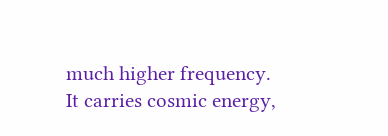much higher frequency.  It carries cosmic energy,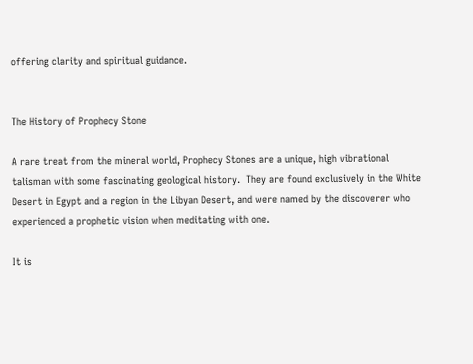offering clarity and spiritual guidance.


The History of Prophecy Stone

A rare treat from the mineral world, Prophecy Stones are a unique, high vibrational talisman with some fascinating geological history.  They are found exclusively in the White Desert in Egypt and a region in the Libyan Desert, and were named by the discoverer who experienced a prophetic vision when meditating with one.

It is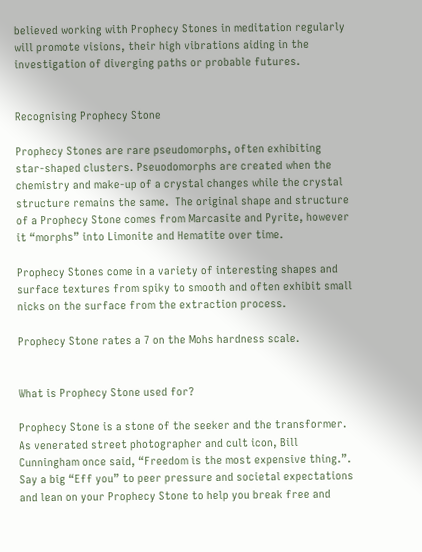believed working with Prophecy Stones in meditation regularly will promote visions, their high vibrations aiding in the investigation of diverging paths or probable futures.


Recognising Prophecy Stone

Prophecy Stones are rare pseudomorphs, often exhibiting star-shaped clusters. Pseuodomorphs are created when the chemistry and make-up of a crystal changes while the crystal structure remains the same.  The original shape and structure of a Prophecy Stone comes from Marcasite and Pyrite, however it “morphs” into Limonite and Hematite over time.

Prophecy Stones come in a variety of interesting shapes and surface textures from spiky to smooth and often exhibit small nicks on the surface from the extraction process.

Prophecy Stone rates a 7 on the Mohs hardness scale.


What is Prophecy Stone used for?

Prophecy Stone is a stone of the seeker and the transformer.  As venerated street photographer and cult icon, Bill Cunningham once said, “Freedom is the most expensive thing.”.  Say a big “Eff you” to peer pressure and societal expectations and lean on your Prophecy Stone to help you break free and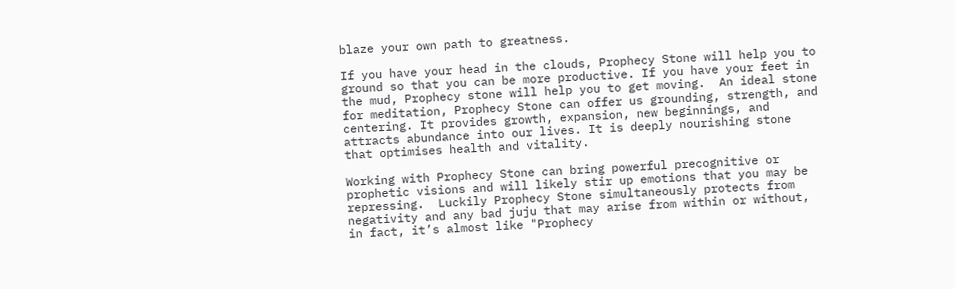blaze your own path to greatness.

If you have your head in the clouds, Prophecy Stone will help you to ground so that you can be more productive. If you have your feet in the mud, Prophecy stone will help you to get moving.  An ideal stone for meditation, Prophecy Stone can offer us grounding, strength, and centering. It provides growth, expansion, new beginnings, and attracts abundance into our lives. It is deeply nourishing stone that optimises health and vitality.

Working with Prophecy Stone can bring powerful precognitive or prophetic visions and will likely stir up emotions that you may be repressing.  Luckily Prophecy Stone simultaneously protects from negativity and any bad juju that may arise from within or without, in fact, it’s almost like "Prophecy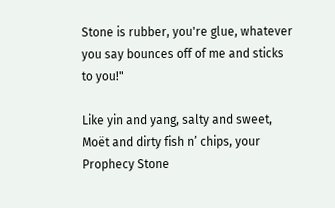Stone is rubber, you're glue, whatever you say bounces off of me and sticks to you!"

Like yin and yang, salty and sweet, Moët and dirty fish n’ chips, your Prophecy Stone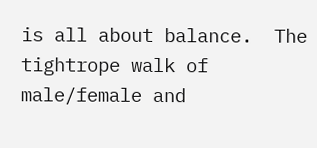is all about balance.  The tightrope walk of male/female and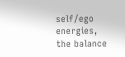self/ego energies, the balance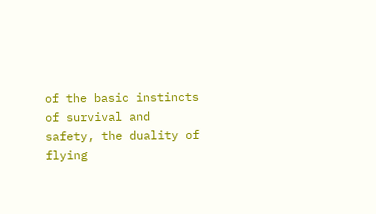of the basic instincts of survival and safety, the duality of flying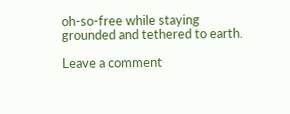oh-so-free while staying grounded and tethered to earth.

Leave a comment